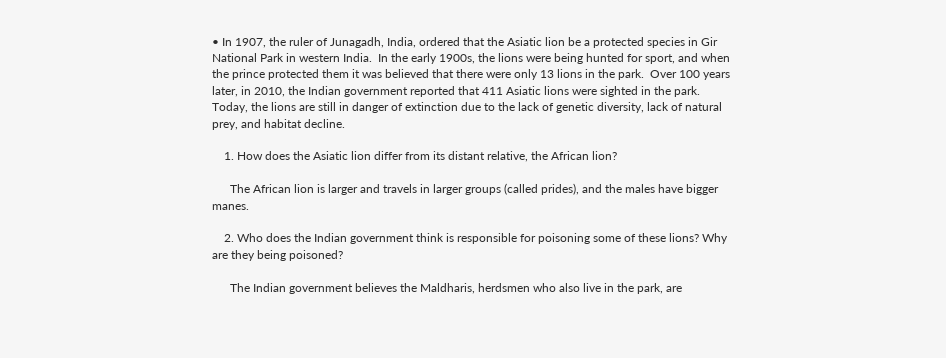• In 1907, the ruler of Junagadh, India, ordered that the Asiatic lion be a protected species in Gir National Park in western India.  In the early 1900s, the lions were being hunted for sport, and when the prince protected them it was believed that there were only 13 lions in the park.  Over 100 years later, in 2010, the Indian government reported that 411 Asiatic lions were sighted in the park.  Today, the lions are still in danger of extinction due to the lack of genetic diversity, lack of natural prey, and habitat decline.

    1. How does the Asiatic lion differ from its distant relative, the African lion?

      The African lion is larger and travels in larger groups (called prides), and the males have bigger manes.

    2. Who does the Indian government think is responsible for poisoning some of these lions? Why are they being poisoned?

      The Indian government believes the Maldharis, herdsmen who also live in the park, are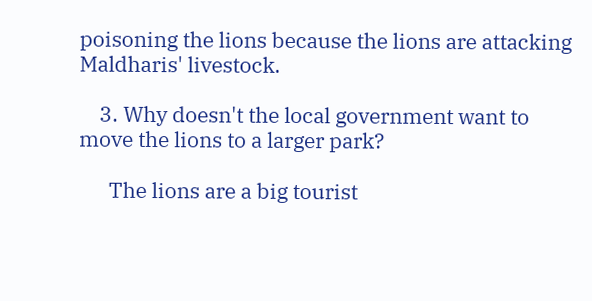poisoning the lions because the lions are attacking Maldharis' livestock.

    3. Why doesn't the local government want to move the lions to a larger park?

      The lions are a big tourist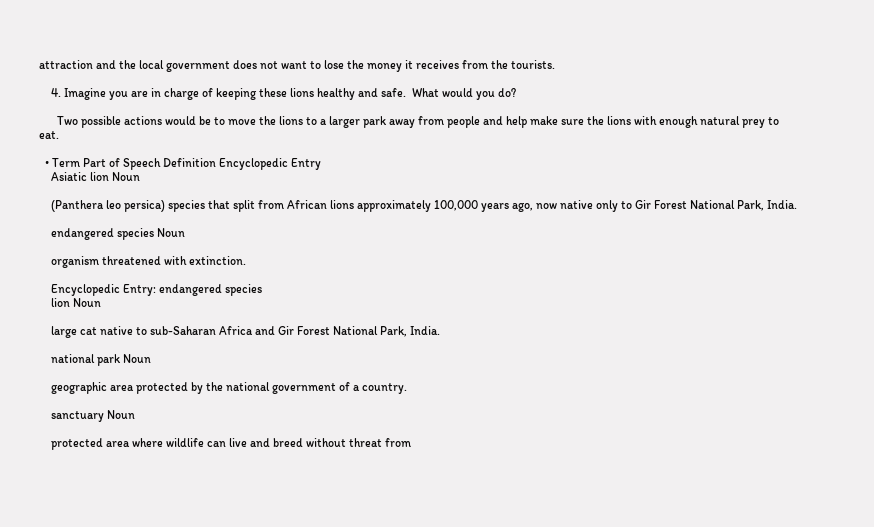attraction and the local government does not want to lose the money it receives from the tourists.

    4. Imagine you are in charge of keeping these lions healthy and safe.  What would you do?

      Two possible actions would be to move the lions to a larger park away from people and help make sure the lions with enough natural prey to eat.

  • Term Part of Speech Definition Encyclopedic Entry
    Asiatic lion Noun

    (Panthera leo persica) species that split from African lions approximately 100,000 years ago, now native only to Gir Forest National Park, India.

    endangered species Noun

    organism threatened with extinction.

    Encyclopedic Entry: endangered species
    lion Noun

    large cat native to sub-Saharan Africa and Gir Forest National Park, India.

    national park Noun

    geographic area protected by the national government of a country.

    sanctuary Noun

    protected area where wildlife can live and breed without threat from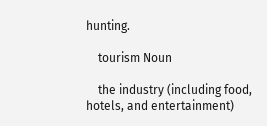hunting.

    tourism Noun

    the industry (including food, hotels, and entertainment)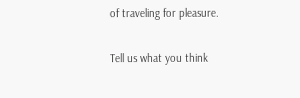of traveling for pleasure.

Tell us what you think